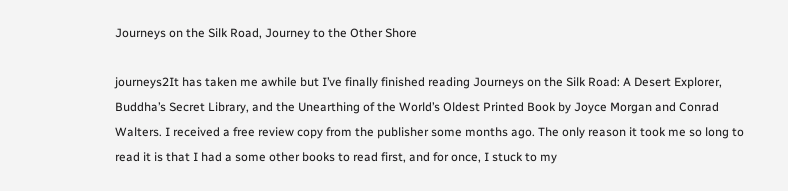Journeys on the Silk Road, Journey to the Other Shore

journeys2It has taken me awhile but I’ve finally finished reading Journeys on the Silk Road: A Desert Explorer, Buddha’s Secret Library, and the Unearthing of the World’s Oldest Printed Book by Joyce Morgan and Conrad Walters. I received a free review copy from the publisher some months ago. The only reason it took me so long to read it is that I had a some other books to read first, and for once, I stuck to my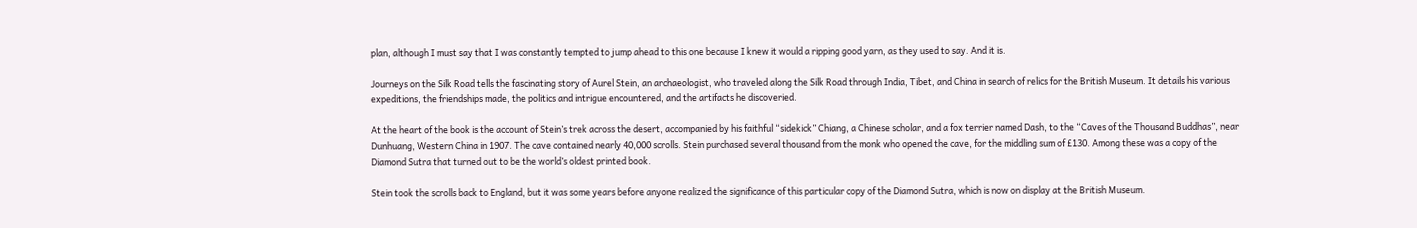plan, although I must say that I was constantly tempted to jump ahead to this one because I knew it would a ripping good yarn, as they used to say. And it is.

Journeys on the Silk Road tells the fascinating story of Aurel Stein, an archaeologist, who traveled along the Silk Road through India, Tibet, and China in search of relics for the British Museum. It details his various expeditions, the friendships made, the politics and intrigue encountered, and the artifacts he discoveried.

At the heart of the book is the account of Stein’s trek across the desert, accompanied by his faithful “sidekick” Chiang, a Chinese scholar, and a fox terrier named Dash, to the “Caves of the Thousand Buddhas”, near Dunhuang, Western China in 1907. The cave contained nearly 40,000 scrolls. Stein purchased several thousand from the monk who opened the cave, for the middling sum of £130. Among these was a copy of the Diamond Sutra that turned out to be the world’s oldest printed book.

Stein took the scrolls back to England, but it was some years before anyone realized the significance of this particular copy of the Diamond Sutra, which is now on display at the British Museum.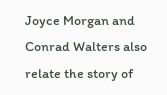Joyce Morgan and Conrad Walters also relate the story of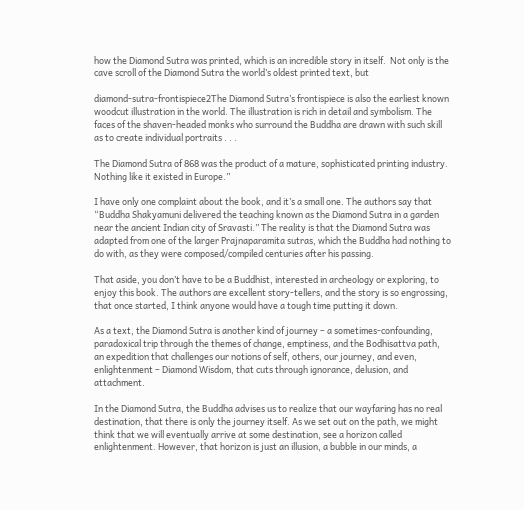how the Diamond Sutra was printed, which is an incredible story in itself.  Not only is the cave scroll of the Diamond Sutra the world’s oldest printed text, but

diamond-sutra-frontispiece2The Diamond Sutra’s frontispiece is also the earliest known woodcut illustration in the world. The illustration is rich in detail and symbolism. The faces of the shaven-headed monks who surround the Buddha are drawn with such skill as to create individual portraits . . .

The Diamond Sutra of 868 was the product of a mature, sophisticated printing industry. Nothing like it existed in Europe.”

I have only one complaint about the book, and it’s a small one. The authors say that “Buddha Shakyamuni delivered the teaching known as the Diamond Sutra in a garden near the ancient Indian city of Sravasti.” The reality is that the Diamond Sutra was adapted from one of the larger Prajnaparamita sutras, which the Buddha had nothing to do with, as they were composed/compiled centuries after his passing.

That aside, you don’t have to be a Buddhist, interested in archeology or exploring, to enjoy this book. The authors are excellent story-tellers, and the story is so engrossing, that once started, I think anyone would have a tough time putting it down.

As a text, the Diamond Sutra is another kind of journey – a sometimes-confounding, paradoxical trip through the themes of change, emptiness, and the Bodhisattva path, an expedition that challenges our notions of self, others, our journey, and even, enlightenment – Diamond Wisdom, that cuts through ignorance, delusion, and attachment.

In the Diamond Sutra, the Buddha advises us to realize that our wayfaring has no real destination, that there is only the journey itself. As we set out on the path, we might think that we will eventually arrive at some destination, see a horizon called enlightenment. However, that horizon is just an illusion, a bubble in our minds, a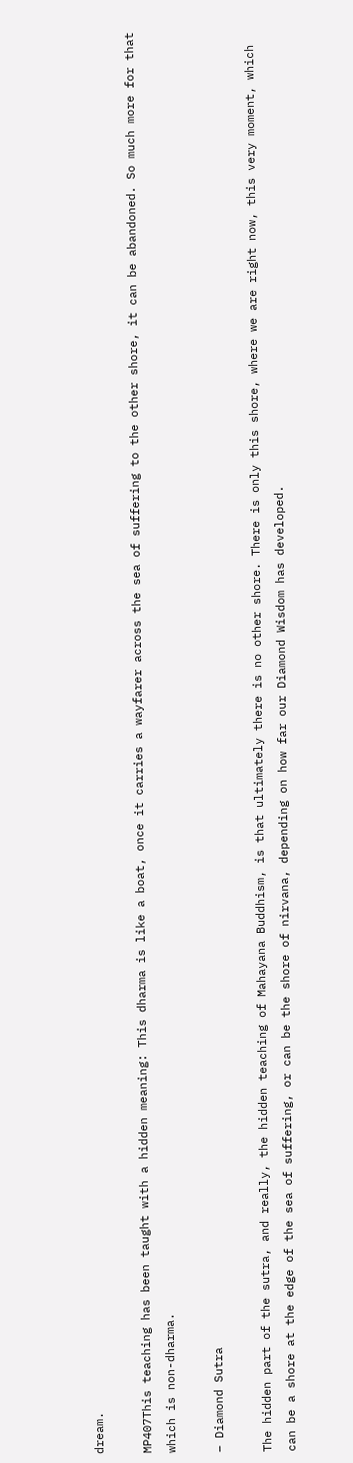dream.

MP407This teaching has been taught with a hidden meaning: This dharma is like a boat, once it carries a wayfarer across the sea of suffering to the other shore, it can be abandoned. So much more for that which is non-dharma.

– Diamond Sutra

The hidden part of the sutra, and really, the hidden teaching of Mahayana Buddhism, is that ultimately there is no other shore. There is only this shore, where we are right now, this very moment, which can be a shore at the edge of the sea of suffering, or can be the shore of nirvana, depending on how far our Diamond Wisdom has developed.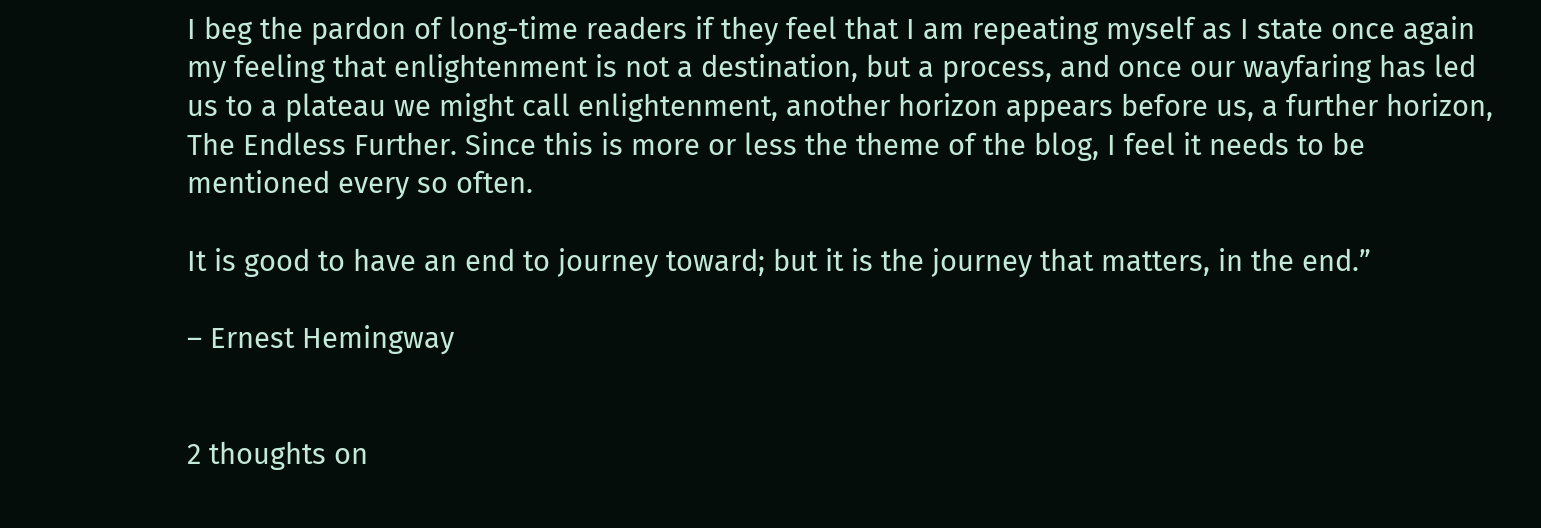I beg the pardon of long-time readers if they feel that I am repeating myself as I state once again my feeling that enlightenment is not a destination, but a process, and once our wayfaring has led us to a plateau we might call enlightenment, another horizon appears before us, a further horizon, The Endless Further. Since this is more or less the theme of the blog, I feel it needs to be mentioned every so often.

It is good to have an end to journey toward; but it is the journey that matters, in the end.”

– Ernest Hemingway


2 thoughts on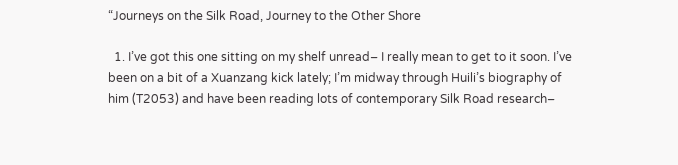“Journeys on the Silk Road, Journey to the Other Shore

  1. I’ve got this one sitting on my shelf unread– I really mean to get to it soon. I’ve been on a bit of a Xuanzang kick lately; I’m midway through Huili’s biography of him (T2053) and have been reading lots of contemporary Silk Road research–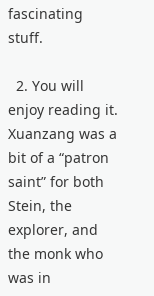fascinating stuff.

  2. You will enjoy reading it. Xuanzang was a bit of a “patron saint” for both Stein, the explorer, and the monk who was in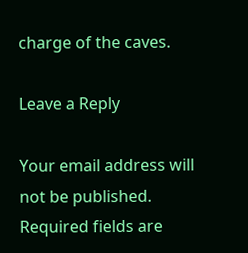charge of the caves.

Leave a Reply

Your email address will not be published. Required fields are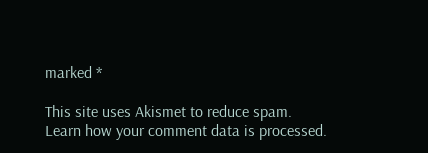marked *

This site uses Akismet to reduce spam. Learn how your comment data is processed.